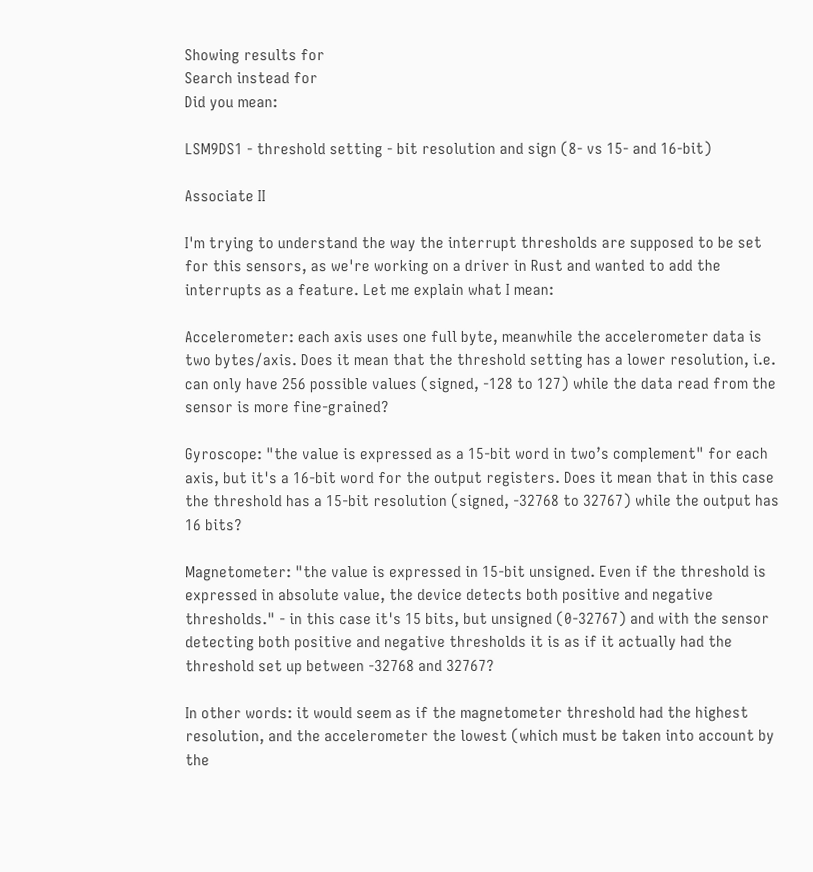Showing results for
Search instead for
Did you mean:

LSM9DS1 - threshold setting - bit resolution and sign (8- vs 15- and 16-bit)

Associate II

I'm trying to understand the way the interrupt thresholds are supposed to be set for this sensors, as we're working on a driver in Rust and wanted to add the interrupts as a feature. Let me explain what I mean:

Accelerometer: each axis uses one full byte, meanwhile the accelerometer data is two bytes/axis. Does it mean that the threshold setting has a lower resolution, i.e. can only have 256 possible values (signed, -128 to 127) while the data read from the sensor is more fine-grained?

Gyroscope: "the value is expressed as a 15-bit word in two’s complement" for each axis, but it's a 16-bit word for the output registers. Does it mean that in this case the threshold has a 15-bit resolution (signed, -32768 to 32767) while the output has 16 bits?

Magnetometer: "the value is expressed in 15-bit unsigned. Even if the threshold is expressed in absolute value, the device detects both positive and negative thresholds." - in this case it's 15 bits, but unsigned (0-32767) and with the sensor detecting both positive and negative thresholds it is as if it actually had the threshold set up between -32768 and 32767?

In other words: it would seem as if the magnetometer threshold had the highest resolution, and the accelerometer the lowest (which must be taken into account by the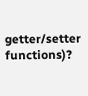getter/setter functions)?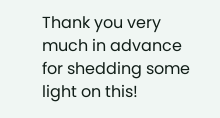Thank you very much in advance for shedding some light on this!